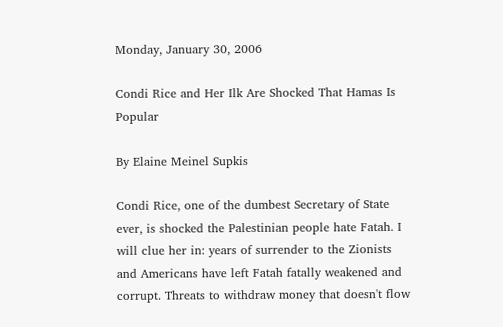Monday, January 30, 2006

Condi Rice and Her Ilk Are Shocked That Hamas Is Popular

By Elaine Meinel Supkis

Condi Rice, one of the dumbest Secretary of State ever, is shocked the Palestinian people hate Fatah. I will clue her in: years of surrender to the Zionists and Americans have left Fatah fatally weakened and corrupt. Threats to withdraw money that doesn't flow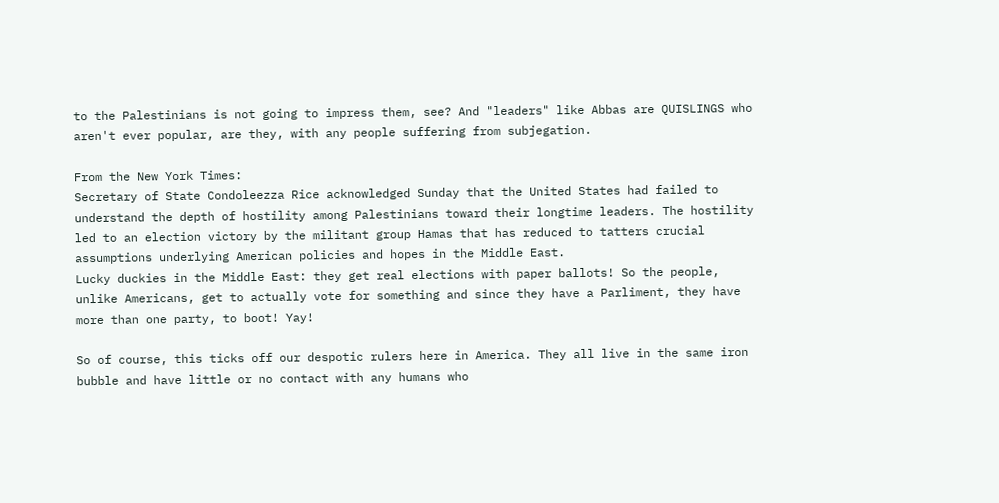to the Palestinians is not going to impress them, see? And "leaders" like Abbas are QUISLINGS who aren't ever popular, are they, with any people suffering from subjegation.

From the New York Times:
Secretary of State Condoleezza Rice acknowledged Sunday that the United States had failed to understand the depth of hostility among Palestinians toward their longtime leaders. The hostility led to an election victory by the militant group Hamas that has reduced to tatters crucial assumptions underlying American policies and hopes in the Middle East.
Lucky duckies in the Middle East: they get real elections with paper ballots! So the people, unlike Americans, get to actually vote for something and since they have a Parliment, they have more than one party, to boot! Yay!

So of course, this ticks off our despotic rulers here in America. They all live in the same iron bubble and have little or no contact with any humans who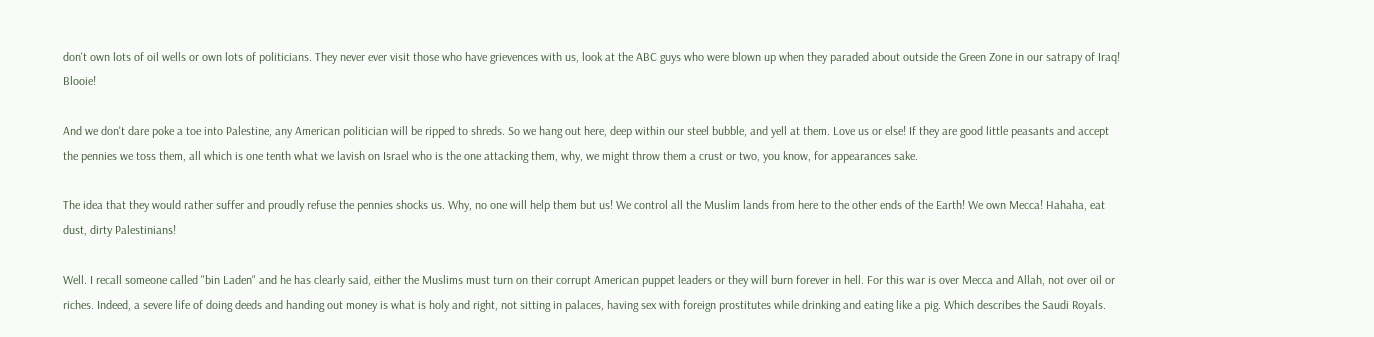don't own lots of oil wells or own lots of politicians. They never ever visit those who have grievences with us, look at the ABC guys who were blown up when they paraded about outside the Green Zone in our satrapy of Iraq! Blooie!

And we don't dare poke a toe into Palestine, any American politician will be ripped to shreds. So we hang out here, deep within our steel bubble, and yell at them. Love us or else! If they are good little peasants and accept the pennies we toss them, all which is one tenth what we lavish on Israel who is the one attacking them, why, we might throw them a crust or two, you know, for appearances sake.

The idea that they would rather suffer and proudly refuse the pennies shocks us. Why, no one will help them but us! We control all the Muslim lands from here to the other ends of the Earth! We own Mecca! Hahaha, eat dust, dirty Palestinians!

Well. I recall someone called "bin Laden" and he has clearly said, either the Muslims must turn on their corrupt American puppet leaders or they will burn forever in hell. For this war is over Mecca and Allah, not over oil or riches. Indeed, a severe life of doing deeds and handing out money is what is holy and right, not sitting in palaces, having sex with foreign prostitutes while drinking and eating like a pig. Which describes the Saudi Royals.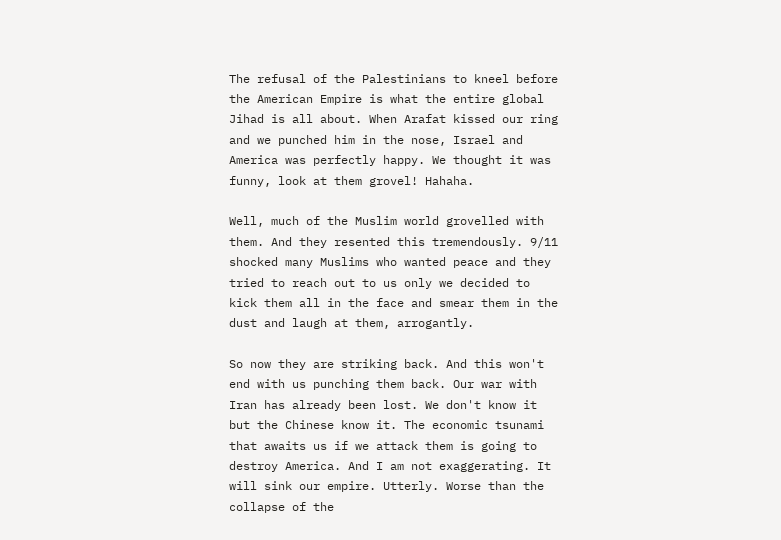The refusal of the Palestinians to kneel before the American Empire is what the entire global Jihad is all about. When Arafat kissed our ring and we punched him in the nose, Israel and America was perfectly happy. We thought it was funny, look at them grovel! Hahaha.

Well, much of the Muslim world grovelled with them. And they resented this tremendously. 9/11 shocked many Muslims who wanted peace and they tried to reach out to us only we decided to kick them all in the face and smear them in the dust and laugh at them, arrogantly.

So now they are striking back. And this won't end with us punching them back. Our war with Iran has already been lost. We don't know it but the Chinese know it. The economic tsunami that awaits us if we attack them is going to destroy America. And I am not exaggerating. It will sink our empire. Utterly. Worse than the collapse of the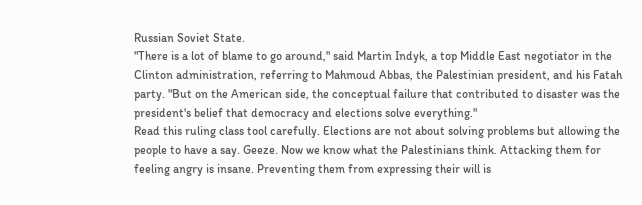Russian Soviet State.
"There is a lot of blame to go around," said Martin Indyk, a top Middle East negotiator in the Clinton administration, referring to Mahmoud Abbas, the Palestinian president, and his Fatah party. "But on the American side, the conceptual failure that contributed to disaster was the president's belief that democracy and elections solve everything."
Read this ruling class tool carefully. Elections are not about solving problems but allowing the people to have a say. Geeze. Now we know what the Palestinians think. Attacking them for feeling angry is insane. Preventing them from expressing their will is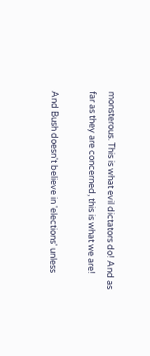monsterous. This is what evil dictators do! And as far as they are concerned, this is what we are!

And Bush doesn't believe in 'elections' unless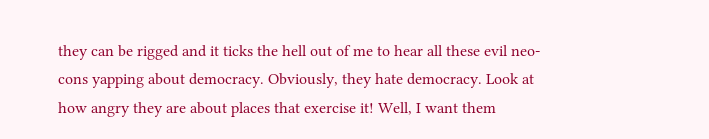they can be rigged and it ticks the hell out of me to hear all these evil neo-cons yapping about democracy. Obviously, they hate democracy. Look at how angry they are about places that exercise it! Well, I want them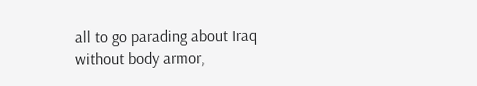all to go parading about Iraq without body armor,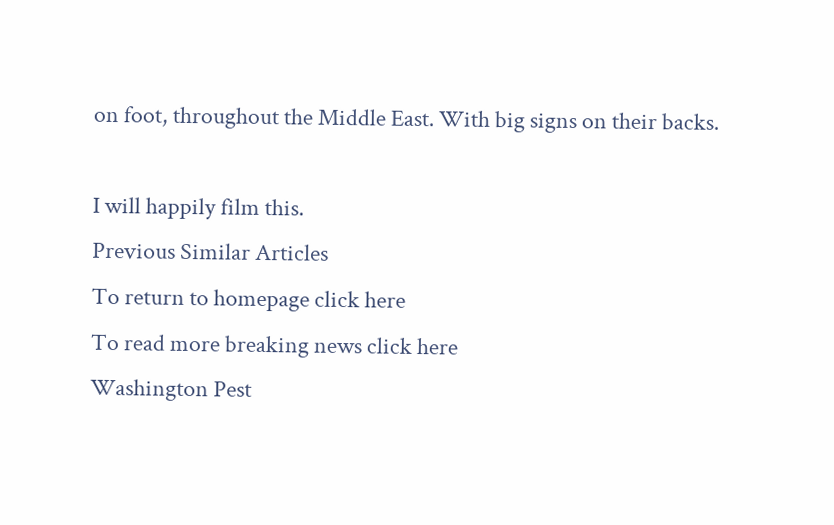on foot, throughout the Middle East. With big signs on their backs.

I will happily film this.
Previous Similar Articles
To return to homepage click here
To read more breaking news click here
Washington Pest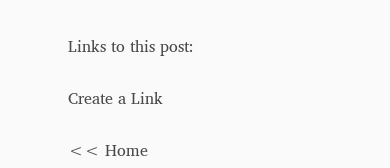Links to this post:

Create a Link

<< Home